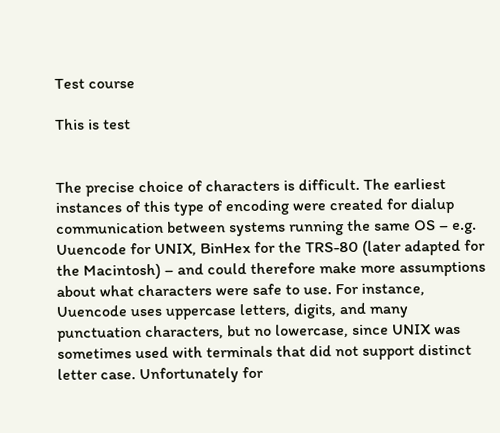Test course

This is test


The precise choice of characters is difficult. The earliest instances of this type of encoding were created for dialup communication between systems running the same OS – e.g. Uuencode for UNIX, BinHex for the TRS-80 (later adapted for the Macintosh) – and could therefore make more assumptions about what characters were safe to use. For instance, Uuencode uses uppercase letters, digits, and many punctuation characters, but no lowercase, since UNIX was sometimes used with terminals that did not support distinct letter case. Unfortunately for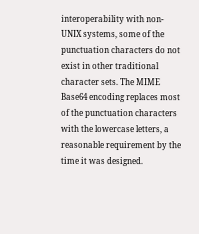interoperability with non-UNIX systems, some of the punctuation characters do not exist in other traditional character sets. The MIME Base64 encoding replaces most of the punctuation characters with the lowercase letters, a reasonable requirement by the time it was designed.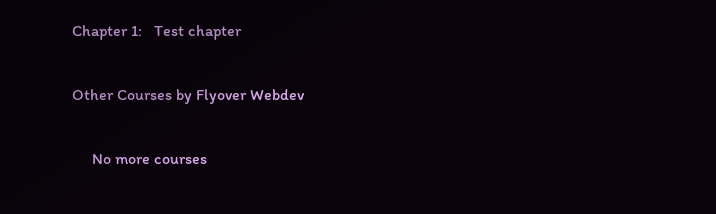Chapter 1:   Test chapter

Other Courses by Flyover Webdev

     No more courses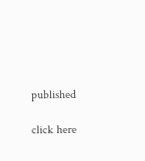published

click here